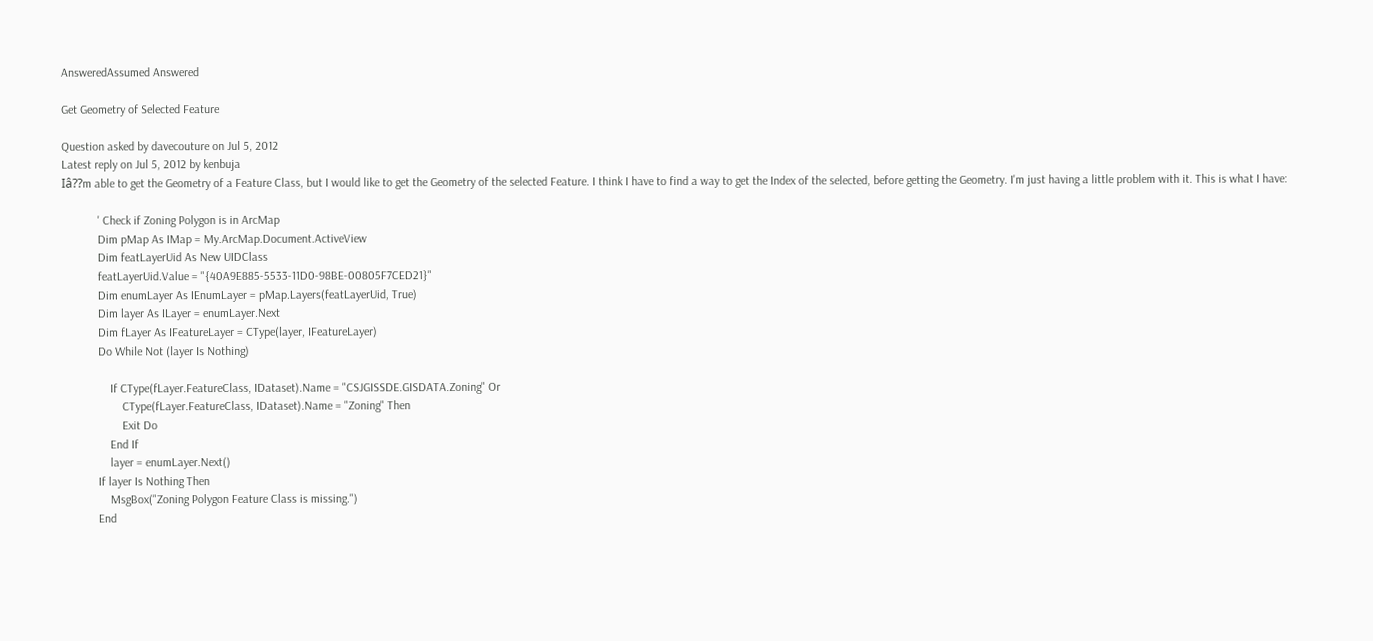AnsweredAssumed Answered

Get Geometry of Selected Feature

Question asked by davecouture on Jul 5, 2012
Latest reply on Jul 5, 2012 by kenbuja
Iâ??m able to get the Geometry of a Feature Class, but I would like to get the Geometry of the selected Feature. I think I have to find a way to get the Index of the selected, before getting the Geometry. I'm just having a little problem with it. This is what I have:

            ' Check if Zoning Polygon is in ArcMap
            Dim pMap As IMap = My.ArcMap.Document.ActiveView
            Dim featLayerUid As New UIDClass
            featLayerUid.Value = "{40A9E885-5533-11D0-98BE-00805F7CED21}"
            Dim enumLayer As IEnumLayer = pMap.Layers(featLayerUid, True)
            Dim layer As ILayer = enumLayer.Next
            Dim fLayer As IFeatureLayer = CType(layer, IFeatureLayer)
            Do While Not (layer Is Nothing)

                If CType(fLayer.FeatureClass, IDataset).Name = "CSJGISSDE.GISDATA.Zoning" Or
                    CType(fLayer.FeatureClass, IDataset).Name = "Zoning" Then
                    Exit Do
                End If
                layer = enumLayer.Next()
            If layer Is Nothing Then
                MsgBox("Zoning Polygon Feature Class is missing.")
            End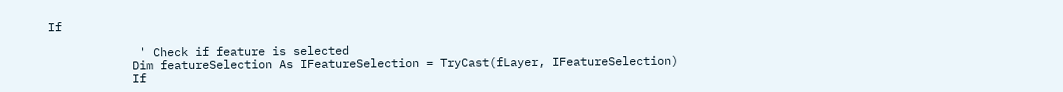If

             ' Check if feature is selected
            Dim featureSelection As IFeatureSelection = TryCast(fLayer, IFeatureSelection)
            If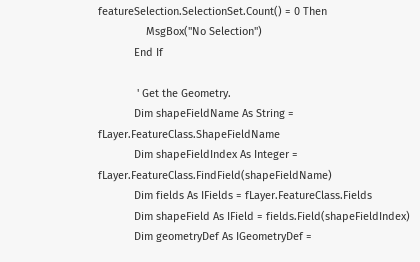featureSelection.SelectionSet.Count() = 0 Then
                MsgBox("No Selection")
            End If

             ' Get the Geometry.
            Dim shapeFieldName As String = fLayer.FeatureClass.ShapeFieldName
            Dim shapeFieldIndex As Integer = fLayer.FeatureClass.FindField(shapeFieldName)
            Dim fields As IFields = fLayer.FeatureClass.Fields
            Dim shapeField As IField = fields.Field(shapeFieldIndex)
            Dim geometryDef As IGeometryDef =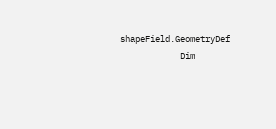shapeField.GeometryDef
            Dim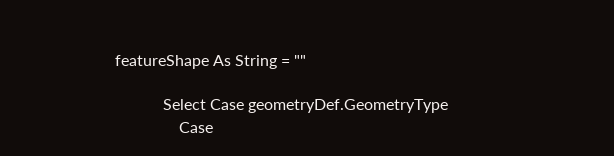featureShape As String = ""

            Select Case geometryDef.GeometryType
                Case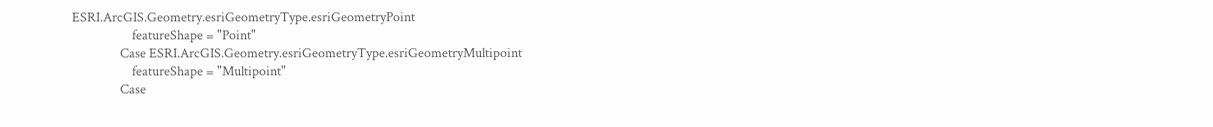ESRI.ArcGIS.Geometry.esriGeometryType.esriGeometryPoint
                    featureShape = "Point"
                Case ESRI.ArcGIS.Geometry.esriGeometryType.esriGeometryMultipoint
                    featureShape = "Multipoint"
                Case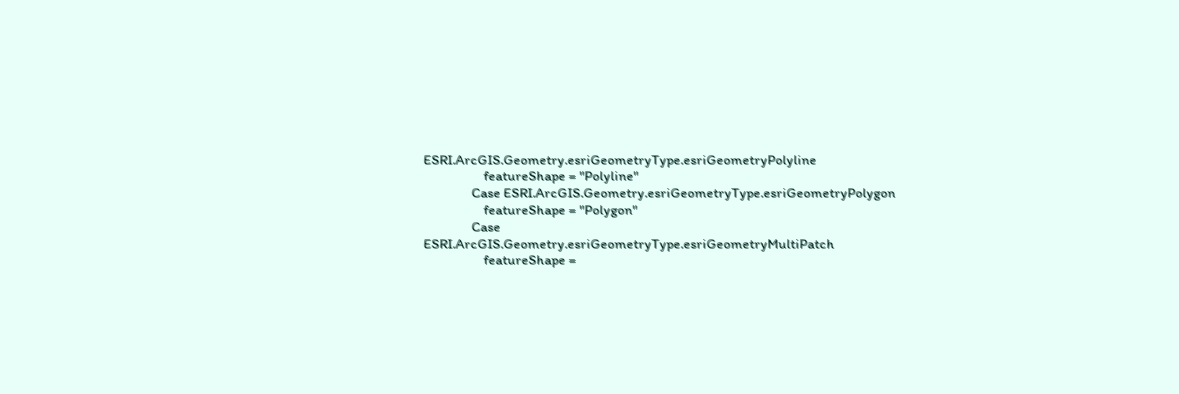ESRI.ArcGIS.Geometry.esriGeometryType.esriGeometryPolyline
                    featureShape = "Polyline"
                Case ESRI.ArcGIS.Geometry.esriGeometryType.esriGeometryPolygon
                    featureShape = "Polygon"
                Case ESRI.ArcGIS.Geometry.esriGeometryType.esriGeometryMultiPatch
                    featureShape =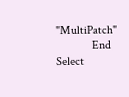"MultiPatch"
            End Select